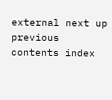external next up previous contents index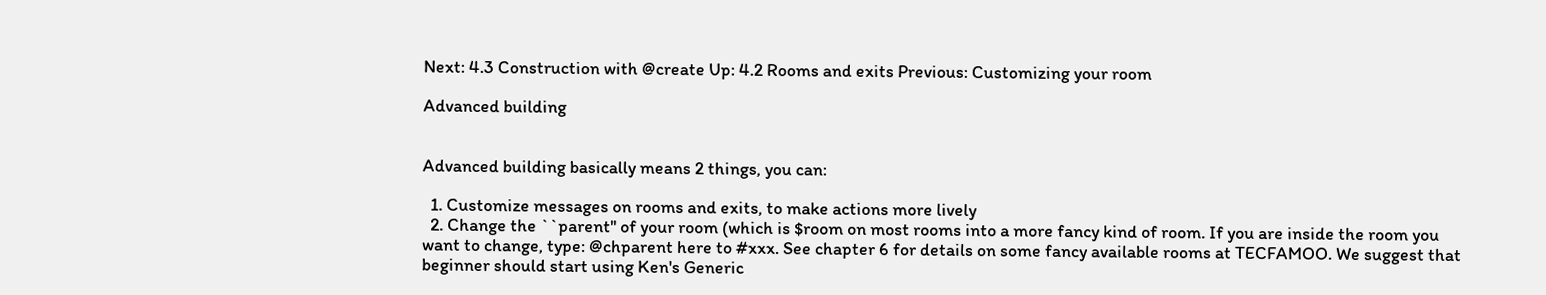Next: 4.3 Construction with @create Up: 4.2 Rooms and exits Previous: Customizing your room

Advanced building


Advanced building basically means 2 things, you can:

  1. Customize messages on rooms and exits, to make actions more lively
  2. Change the ``parent'' of your room (which is $room on most rooms into a more fancy kind of room. If you are inside the room you want to change, type: @chparent here to #xxx. See chapter 6 for details on some fancy available rooms at TECFAMOO. We suggest that beginner should start using Ken's Generic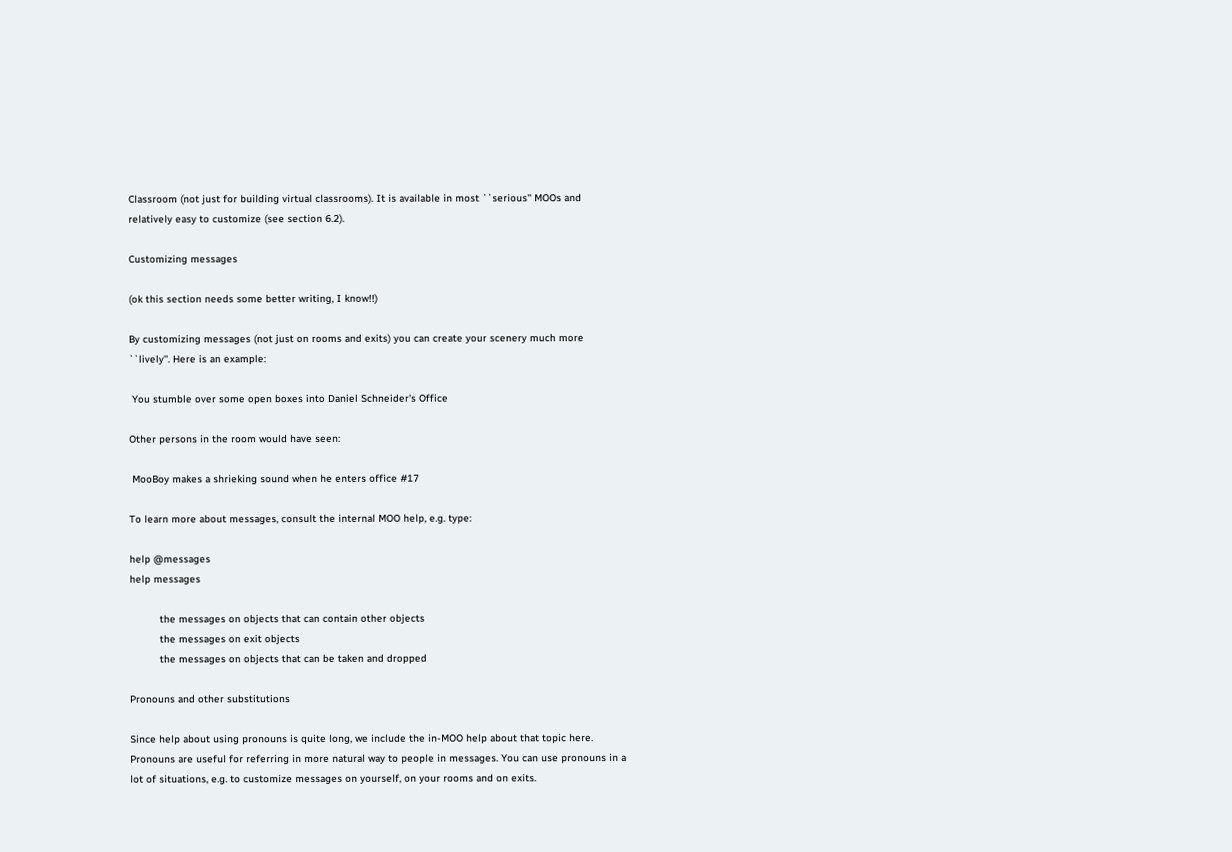Classroom (not just for building virtual classrooms). It is available in most ``serious'' MOOs and relatively easy to customize (see section 6.2).

Customizing messages

(ok this section needs some better writing, I know!!)

By customizing messages (not just on rooms and exits) you can create your scenery much more ``lively''. Here is an example:

 You stumble over some open boxes into Daniel Schneider's Office

Other persons in the room would have seen:

 MooBoy makes a shrieking sound when he enters office #17

To learn more about messages, consult the internal MOO help, e.g. type:

help @messages
help messages

          the messages on objects that can contain other objects
          the messages on exit objects
          the messages on objects that can be taken and dropped

Pronouns and other substitutions

Since help about using pronouns is quite long, we include the in-MOO help about that topic here. Pronouns are useful for referring in more natural way to people in messages. You can use pronouns in a lot of situations, e.g. to customize messages on yourself, on your rooms and on exits.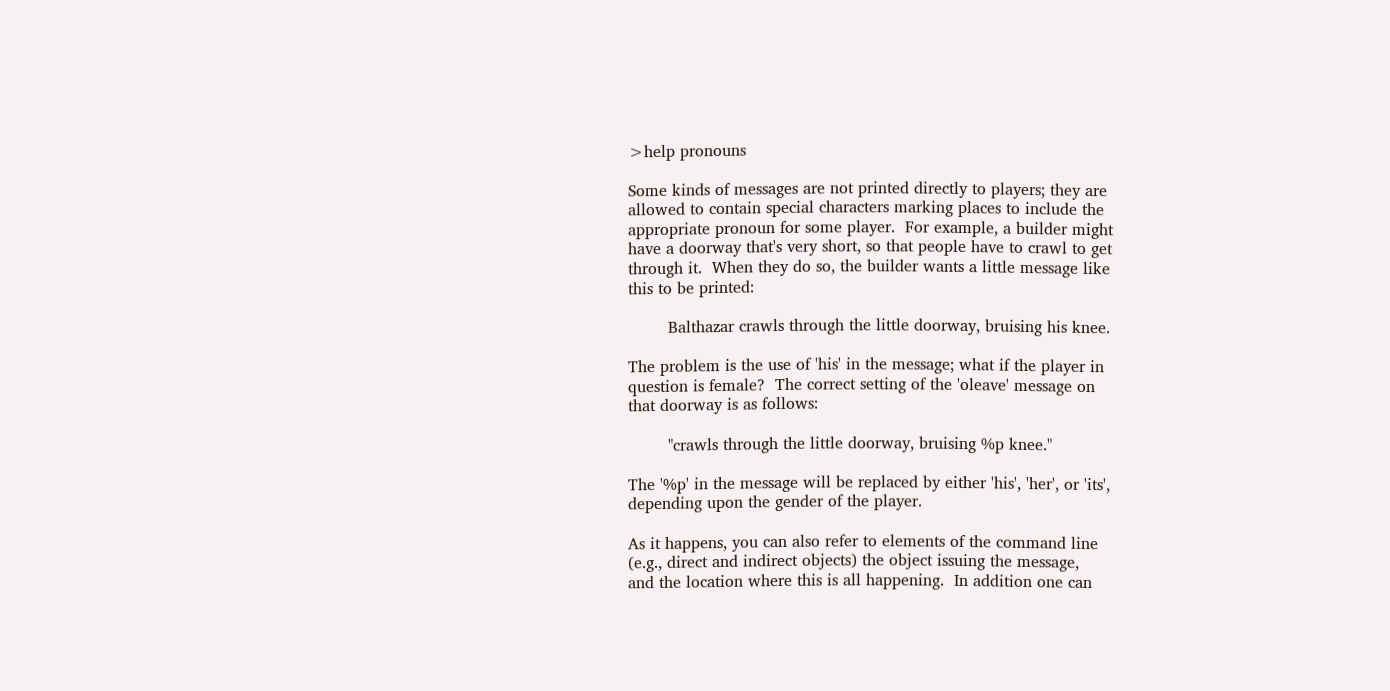>help pronouns

Some kinds of messages are not printed directly to players; they are
allowed to contain special characters marking places to include the
appropriate pronoun for some player.  For example, a builder might
have a doorway that's very short, so that people have to crawl to get
through it.  When they do so, the builder wants a little message like
this to be printed:

        Balthazar crawls through the little doorway, bruising his knee.

The problem is the use of 'his' in the message; what if the player in
question is female?  The correct setting of the 'oleave' message on
that doorway is as follows:

        "crawls through the little doorway, bruising %p knee."

The '%p' in the message will be replaced by either 'his', 'her', or 'its',
depending upon the gender of the player.

As it happens, you can also refer to elements of the command line
(e.g., direct and indirect objects) the object issuing the message,
and the location where this is all happening.  In addition one can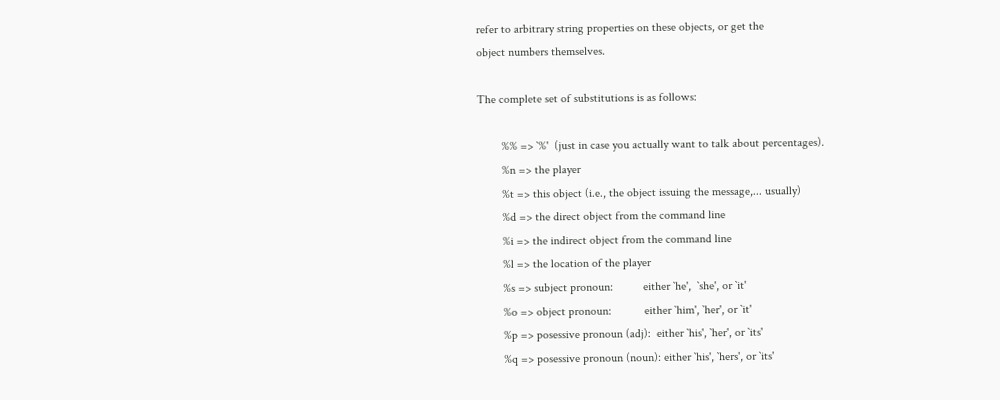refer to arbitrary string properties on these objects, or get the
object numbers themselves.

The complete set of substitutions is as follows:

        %% => `%'  (just in case you actually want to talk about percentages).
        %n => the player
        %t => this object (i.e., the object issuing the message,... usually)
        %d => the direct object from the command line
        %i => the indirect object from the command line
        %l => the location of the player
        %s => subject pronoun:          either `he',  `she', or `it'
        %o => object pronoun:           either `him', `her', or `it'
        %p => posessive pronoun (adj):  either `his', `her', or `its'
        %q => posessive pronoun (noun): either `his', `hers', or `its'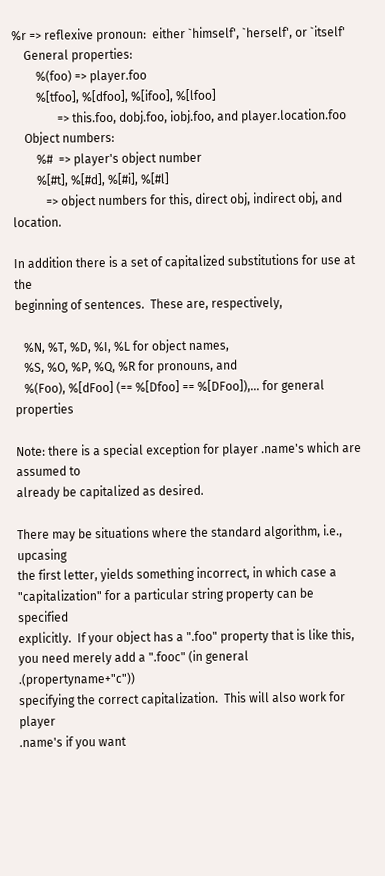%r => reflexive pronoun:  either `himself', `herself', or `itself'
    General properties:
        %(foo) => player.foo
        %[tfoo], %[dfoo], %[ifoo], %[lfoo]
               => this.foo, dobj.foo, iobj.foo, and player.location.foo
    Object numbers:
        %#  => player's object number
        %[#t], %[#d], %[#i], %[#l]
           => object numbers for this, direct obj, indirect obj, and location.

In addition there is a set of capitalized substitutions for use at the
beginning of sentences.  These are, respectively,

   %N, %T, %D, %I, %L for object names,
   %S, %O, %P, %Q, %R for pronouns, and
   %(Foo), %[dFoo] (== %[Dfoo] == %[DFoo]),... for general properties

Note: there is a special exception for player .name's which are assumed to
already be capitalized as desired.

There may be situations where the standard algorithm, i.e., upcasing
the first letter, yields something incorrect, in which case a
"capitalization" for a particular string property can be specified
explicitly.  If your object has a ".foo" property that is like this,
you need merely add a ".fooc" (in general .(propertyname+"c"))
specifying the correct capitalization.  This will also work for player
.name's if you want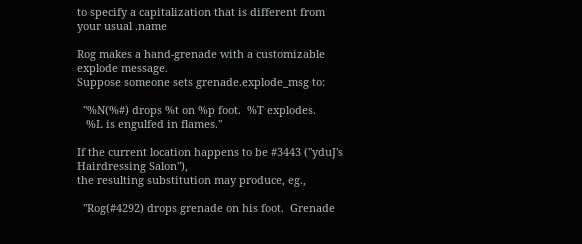to specify a capitalization that is different from
your usual .name

Rog makes a hand-grenade with a customizable explode message.
Suppose someone sets grenade.explode_msg to:

  "%N(%#) drops %t on %p foot.  %T explodes.
   %L is engulfed in flames."

If the current location happens to be #3443 ("yduJ's Hairdressing Salon"),
the resulting substitution may produce, eg.,

  "Rog(#4292) drops grenade on his foot.  Grenade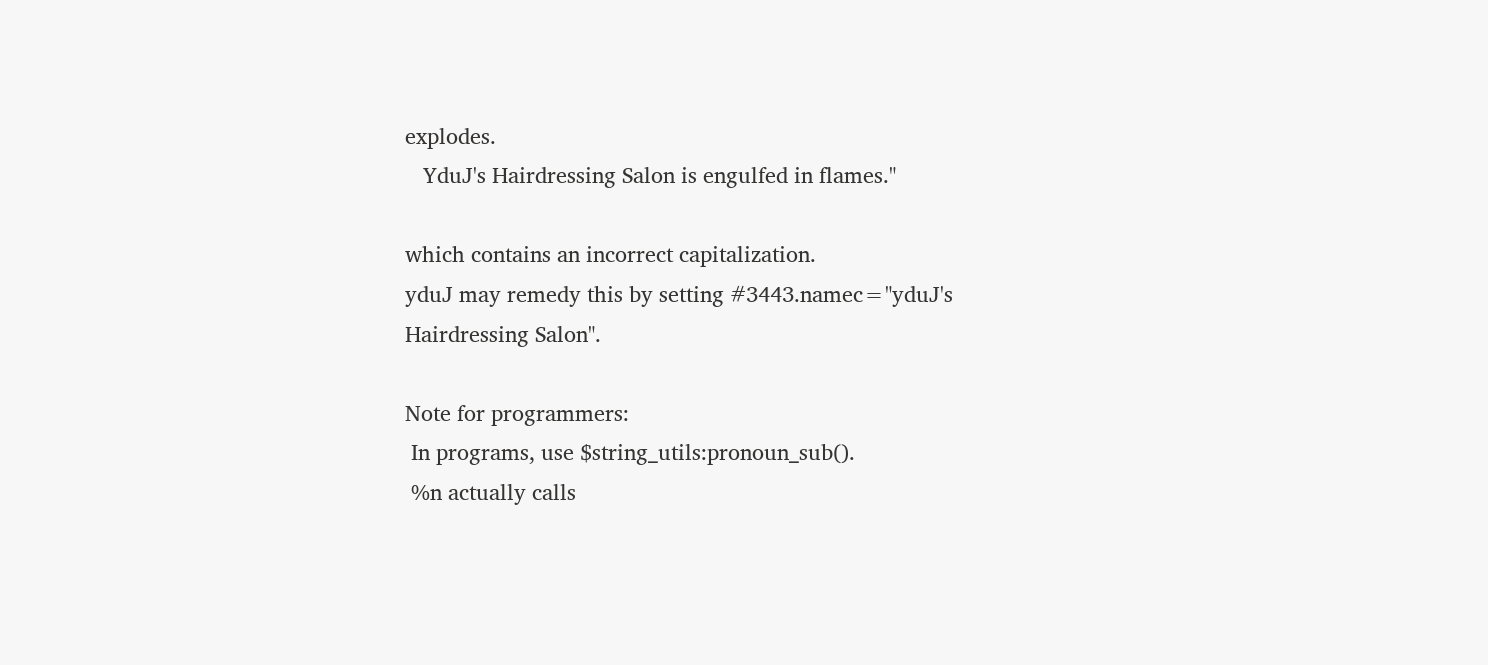explodes.
   YduJ's Hairdressing Salon is engulfed in flames."

which contains an incorrect capitalization.
yduJ may remedy this by setting #3443.namec="yduJ's Hairdressing Salon".

Note for programmers:
 In programs, use $string_utils:pronoun_sub().
 %n actually calls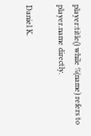player:title() while %(name) refers to player.name directly.

Daniel K.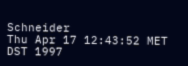Schneider
Thu Apr 17 12:43:52 MET DST 1997